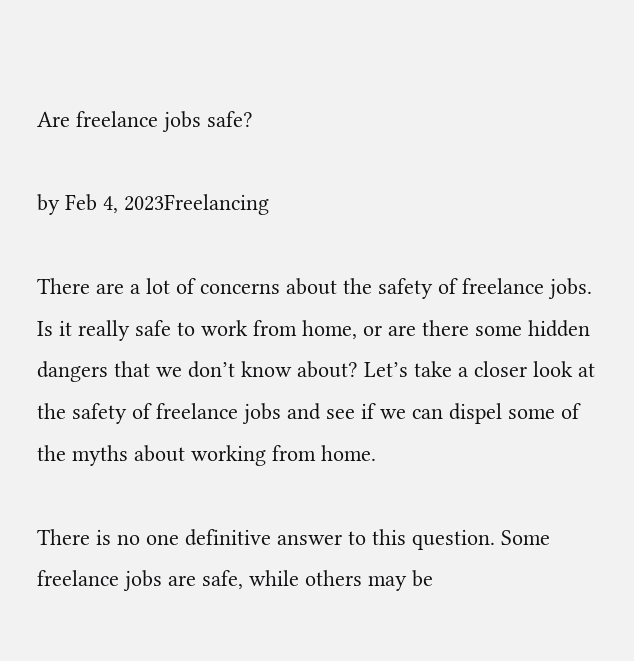Are freelance jobs safe?

by Feb 4, 2023Freelancing

There are a lot of concerns about the safety of freelance jobs. Is it really safe to work from home, or are there some hidden dangers that we don’t know about? Let’s take a closer look at the safety of freelance jobs and see if we can dispel some of the myths about working from home.

There is no one definitive answer to this question. Some freelance jobs are safe, while others may be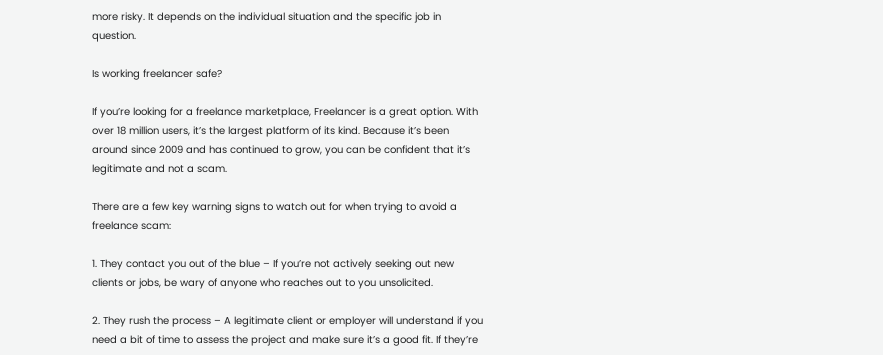more risky. It depends on the individual situation and the specific job in question.

Is working freelancer safe?

If you’re looking for a freelance marketplace, Freelancer is a great option. With over 18 million users, it’s the largest platform of its kind. Because it’s been around since 2009 and has continued to grow, you can be confident that it’s legitimate and not a scam.

There are a few key warning signs to watch out for when trying to avoid a freelance scam:

1. They contact you out of the blue – If you’re not actively seeking out new clients or jobs, be wary of anyone who reaches out to you unsolicited.

2. They rush the process – A legitimate client or employer will understand if you need a bit of time to assess the project and make sure it’s a good fit. If they’re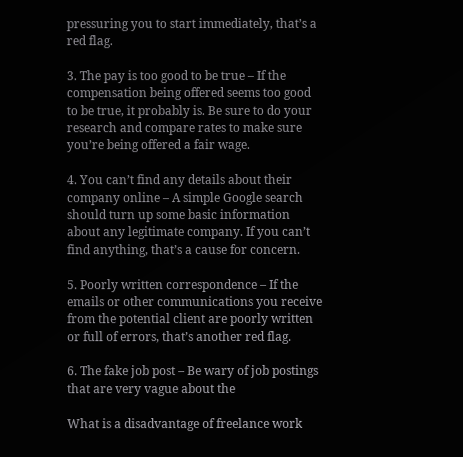pressuring you to start immediately, that’s a red flag.

3. The pay is too good to be true – If the compensation being offered seems too good to be true, it probably is. Be sure to do your research and compare rates to make sure you’re being offered a fair wage.

4. You can’t find any details about their company online – A simple Google search should turn up some basic information about any legitimate company. If you can’t find anything, that’s a cause for concern.

5. Poorly written correspondence – If the emails or other communications you receive from the potential client are poorly written or full of errors, that’s another red flag.

6. The fake job post – Be wary of job postings that are very vague about the

What is a disadvantage of freelance work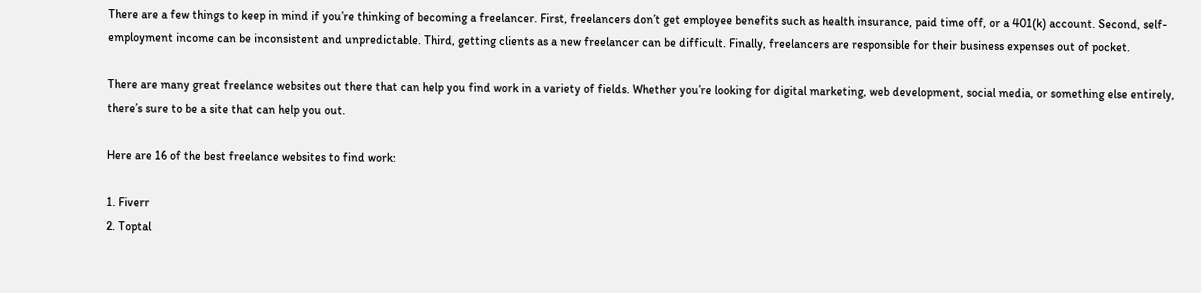There are a few things to keep in mind if you’re thinking of becoming a freelancer. First, freelancers don’t get employee benefits such as health insurance, paid time off, or a 401(k) account. Second, self-employment income can be inconsistent and unpredictable. Third, getting clients as a new freelancer can be difficult. Finally, freelancers are responsible for their business expenses out of pocket.

There are many great freelance websites out there that can help you find work in a variety of fields. Whether you’re looking for digital marketing, web development, social media, or something else entirely, there’s sure to be a site that can help you out.

Here are 16 of the best freelance websites to find work:

1. Fiverr
2. Toptal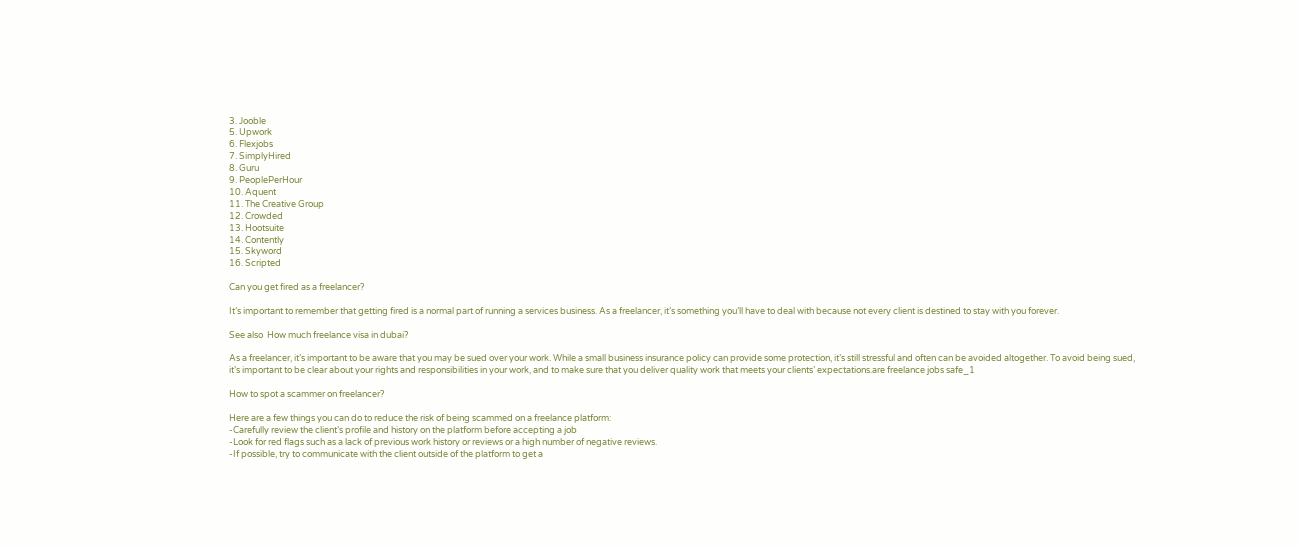3. Jooble
5. Upwork
6. Flexjobs
7. SimplyHired
8. Guru
9. PeoplePerHour
10. Aquent
11. The Creative Group
12. Crowded
13. Hootsuite
14. Contently
15. Skyword
16. Scripted

Can you get fired as a freelancer?

It’s important to remember that getting fired is a normal part of running a services business. As a freelancer, it’s something you’ll have to deal with because not every client is destined to stay with you forever.

See also  How much freelance visa in dubai?

As a freelancer, it’s important to be aware that you may be sued over your work. While a small business insurance policy can provide some protection, it’s still stressful and often can be avoided altogether. To avoid being sued, it’s important to be clear about your rights and responsibilities in your work, and to make sure that you deliver quality work that meets your clients’ expectations.are freelance jobs safe_1

How to spot a scammer on freelancer?

Here are a few things you can do to reduce the risk of being scammed on a freelance platform:
-Carefully review the client’s profile and history on the platform before accepting a job
-Look for red flags such as a lack of previous work history or reviews or a high number of negative reviews.
-If possible, try to communicate with the client outside of the platform to get a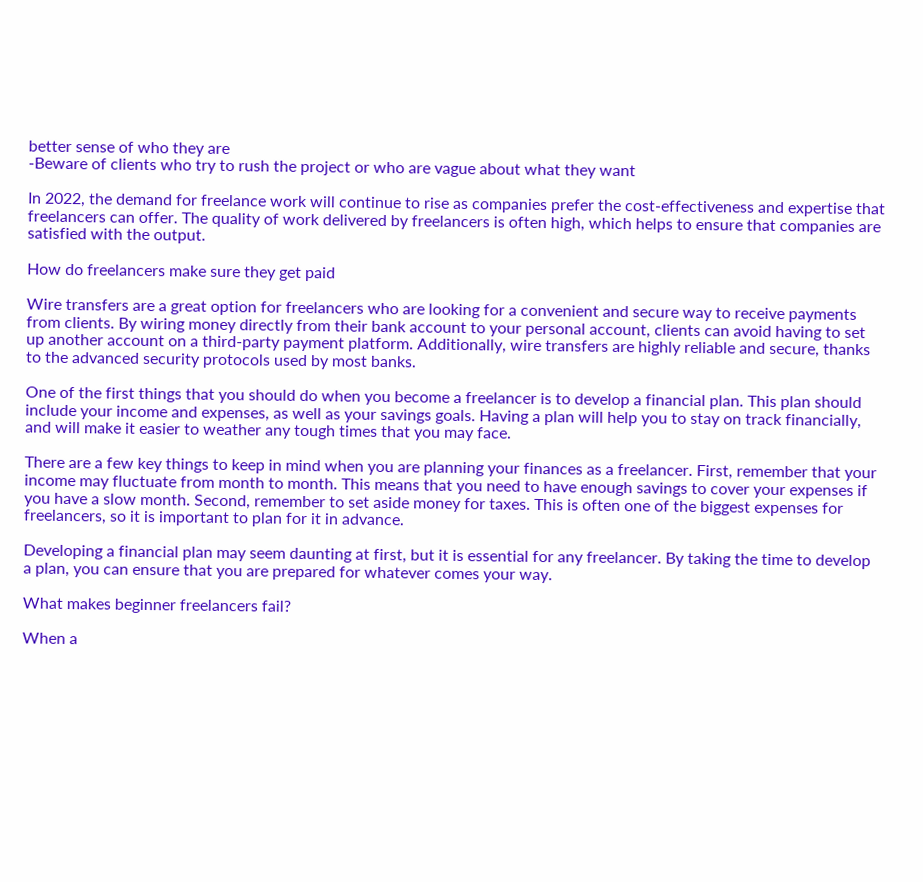better sense of who they are
-Beware of clients who try to rush the project or who are vague about what they want

In 2022, the demand for freelance work will continue to rise as companies prefer the cost-effectiveness and expertise that freelancers can offer. The quality of work delivered by freelancers is often high, which helps to ensure that companies are satisfied with the output.

How do freelancers make sure they get paid

Wire transfers are a great option for freelancers who are looking for a convenient and secure way to receive payments from clients. By wiring money directly from their bank account to your personal account, clients can avoid having to set up another account on a third-party payment platform. Additionally, wire transfers are highly reliable and secure, thanks to the advanced security protocols used by most banks.

One of the first things that you should do when you become a freelancer is to develop a financial plan. This plan should include your income and expenses, as well as your savings goals. Having a plan will help you to stay on track financially, and will make it easier to weather any tough times that you may face.

There are a few key things to keep in mind when you are planning your finances as a freelancer. First, remember that your income may fluctuate from month to month. This means that you need to have enough savings to cover your expenses if you have a slow month. Second, remember to set aside money for taxes. This is often one of the biggest expenses for freelancers, so it is important to plan for it in advance.

Developing a financial plan may seem daunting at first, but it is essential for any freelancer. By taking the time to develop a plan, you can ensure that you are prepared for whatever comes your way.

What makes beginner freelancers fail?

When a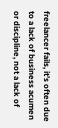freelancer fails, it’s often due to a lack of business acumen or discipline, not a lack of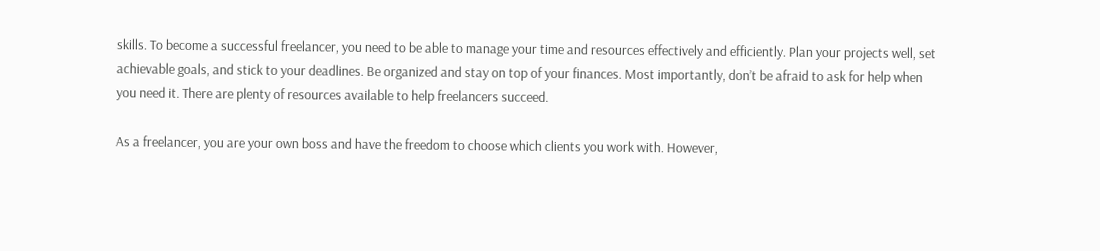skills. To become a successful freelancer, you need to be able to manage your time and resources effectively and efficiently. Plan your projects well, set achievable goals, and stick to your deadlines. Be organized and stay on top of your finances. Most importantly, don’t be afraid to ask for help when you need it. There are plenty of resources available to help freelancers succeed.

As a freelancer, you are your own boss and have the freedom to choose which clients you work with. However,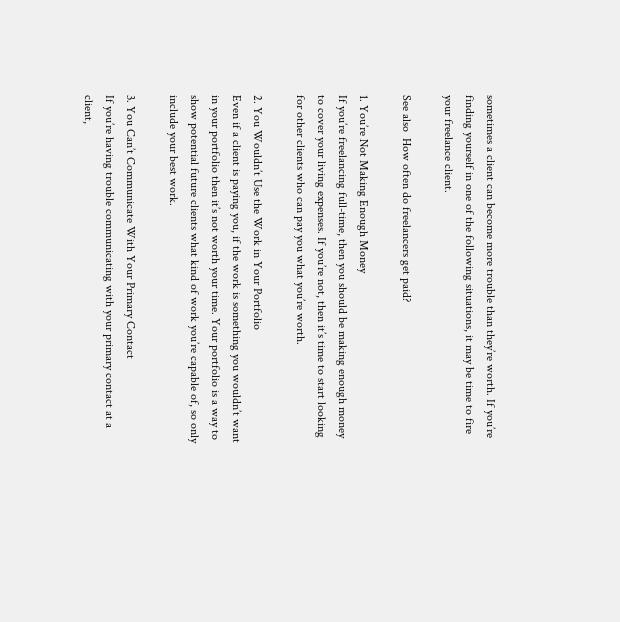sometimes a client can become more trouble than they’re worth. If you’re finding yourself in one of the following situations, it may be time to fire your freelance client.

See also  How often do freelancers get paid?

1. You’re Not Making Enough Money
If you’re freelancing full-time, then you should be making enough money to cover your living expenses. If you’re not, then it’s time to start looking for other clients who can pay you what you’re worth.

2. You Wouldn’t Use the Work in Your Portfolio
Even if a client is paying you, if the work is something you wouldn’t want in your portfolio then it’s not worth your time. Your portfolio is a way to show potential future clients what kind of work you’re capable of, so only include your best work.

3. You Can’t Communicate With Your Primary Contact
If you’re having trouble communicating with your primary contact at a client,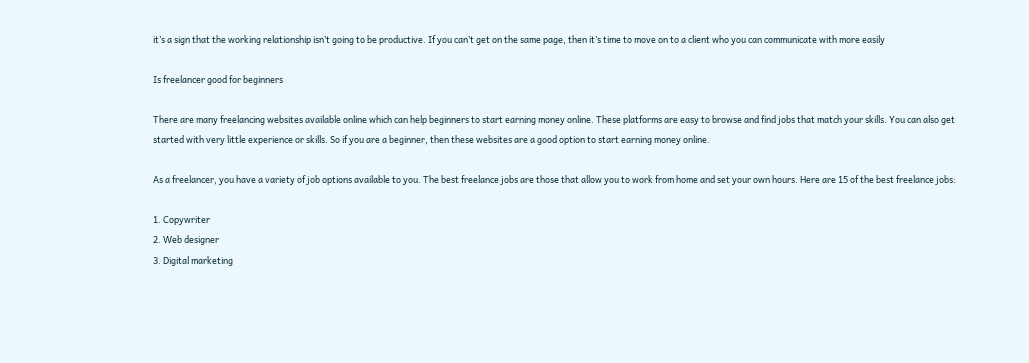it’s a sign that the working relationship isn’t going to be productive. If you can’t get on the same page, then it’s time to move on to a client who you can communicate with more easily

Is freelancer good for beginners

There are many freelancing websites available online which can help beginners to start earning money online. These platforms are easy to browse and find jobs that match your skills. You can also get started with very little experience or skills. So if you are a beginner, then these websites are a good option to start earning money online.

As a freelancer, you have a variety of job options available to you. The best freelance jobs are those that allow you to work from home and set your own hours. Here are 15 of the best freelance jobs:

1. Copywriter
2. Web designer
3. Digital marketing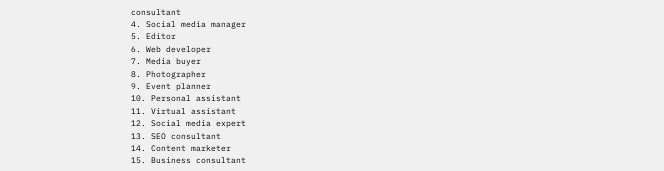consultant
4. Social media manager
5. Editor
6. Web developer
7. Media buyer
8. Photographer
9. Event planner
10. Personal assistant
11. Virtual assistant
12. Social media expert
13. SEO consultant
14. Content marketer
15. Business consultant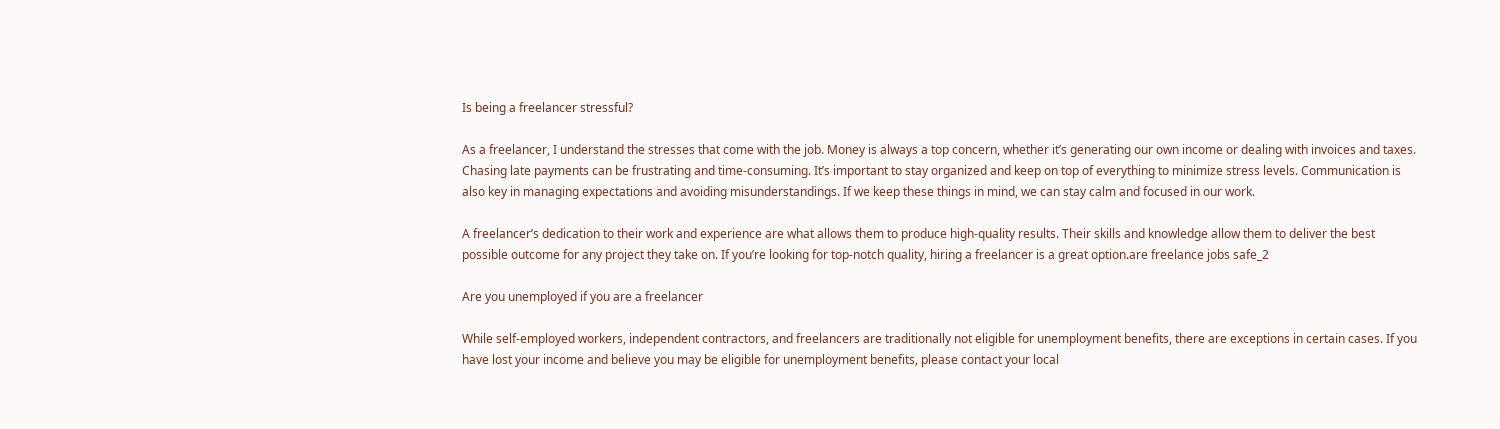Is being a freelancer stressful?

As a freelancer, I understand the stresses that come with the job. Money is always a top concern, whether it’s generating our own income or dealing with invoices and taxes. Chasing late payments can be frustrating and time-consuming. It’s important to stay organized and keep on top of everything to minimize stress levels. Communication is also key in managing expectations and avoiding misunderstandings. If we keep these things in mind, we can stay calm and focused in our work.

A freelancer’s dedication to their work and experience are what allows them to produce high-quality results. Their skills and knowledge allow them to deliver the best possible outcome for any project they take on. If you’re looking for top-notch quality, hiring a freelancer is a great option.are freelance jobs safe_2

Are you unemployed if you are a freelancer

While self-employed workers, independent contractors, and freelancers are traditionally not eligible for unemployment benefits, there are exceptions in certain cases. If you have lost your income and believe you may be eligible for unemployment benefits, please contact your local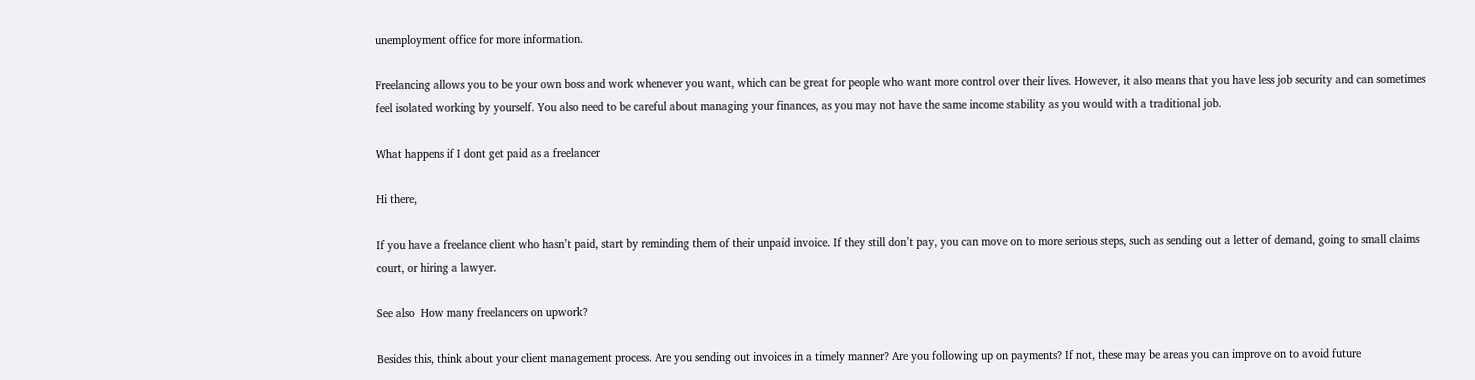unemployment office for more information.

Freelancing allows you to be your own boss and work whenever you want, which can be great for people who want more control over their lives. However, it also means that you have less job security and can sometimes feel isolated working by yourself. You also need to be careful about managing your finances, as you may not have the same income stability as you would with a traditional job.

What happens if I dont get paid as a freelancer

Hi there,

If you have a freelance client who hasn’t paid, start by reminding them of their unpaid invoice. If they still don’t pay, you can move on to more serious steps, such as sending out a letter of demand, going to small claims court, or hiring a lawyer.

See also  How many freelancers on upwork?

Besides this, think about your client management process. Are you sending out invoices in a timely manner? Are you following up on payments? If not, these may be areas you can improve on to avoid future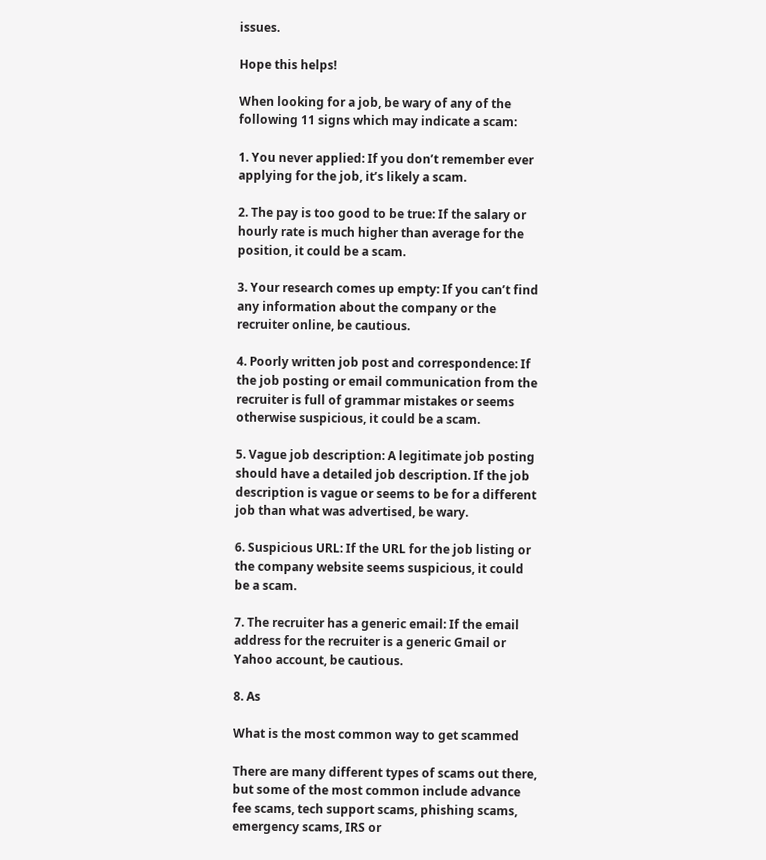issues.

Hope this helps!

When looking for a job, be wary of any of the following 11 signs which may indicate a scam:

1. You never applied: If you don’t remember ever applying for the job, it’s likely a scam.

2. The pay is too good to be true: If the salary or hourly rate is much higher than average for the position, it could be a scam.

3. Your research comes up empty: If you can’t find any information about the company or the recruiter online, be cautious.

4. Poorly written job post and correspondence: If the job posting or email communication from the recruiter is full of grammar mistakes or seems otherwise suspicious, it could be a scam.

5. Vague job description: A legitimate job posting should have a detailed job description. If the job description is vague or seems to be for a different job than what was advertised, be wary.

6. Suspicious URL: If the URL for the job listing or the company website seems suspicious, it could be a scam.

7. The recruiter has a generic email: If the email address for the recruiter is a generic Gmail or Yahoo account, be cautious.

8. As

What is the most common way to get scammed

There are many different types of scams out there, but some of the most common include advance fee scams, tech support scams, phishing scams, emergency scams, IRS or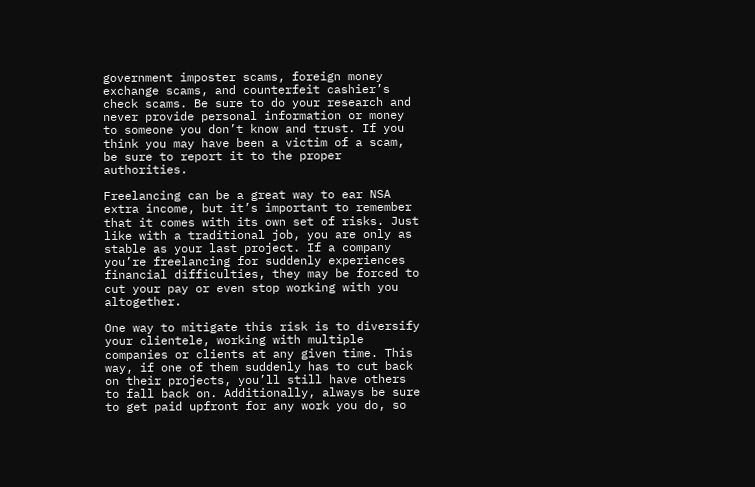government imposter scams, foreign money exchange scams, and counterfeit cashier’s check scams. Be sure to do your research and never provide personal information or money to someone you don’t know and trust. If you think you may have been a victim of a scam, be sure to report it to the proper authorities.

Freelancing can be a great way to ear NSA extra income, but it’s important to remember that it comes with its own set of risks. Just like with a traditional job, you are only as stable as your last project. If a company you’re freelancing for suddenly experiences financial difficulties, they may be forced to cut your pay or even stop working with you altogether.

One way to mitigate this risk is to diversify your clientele, working with multiple companies or clients at any given time. This way, if one of them suddenly has to cut back on their projects, you’ll still have others to fall back on. Additionally, always be sure to get paid upfront for any work you do, so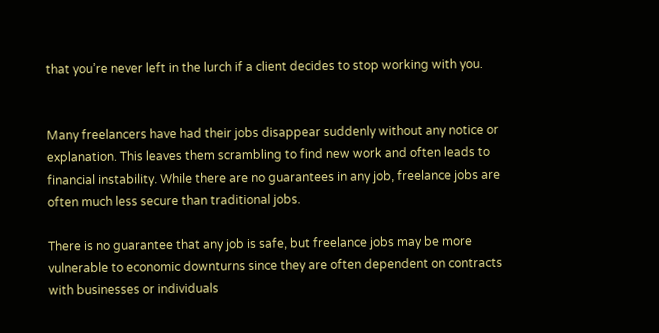that you’re never left in the lurch if a client decides to stop working with you.


Many freelancers have had their jobs disappear suddenly without any notice or explanation. This leaves them scrambling to find new work and often leads to financial instability. While there are no guarantees in any job, freelance jobs are often much less secure than traditional jobs.

There is no guarantee that any job is safe, but freelance jobs may be more vulnerable to economic downturns since they are often dependent on contracts with businesses or individuals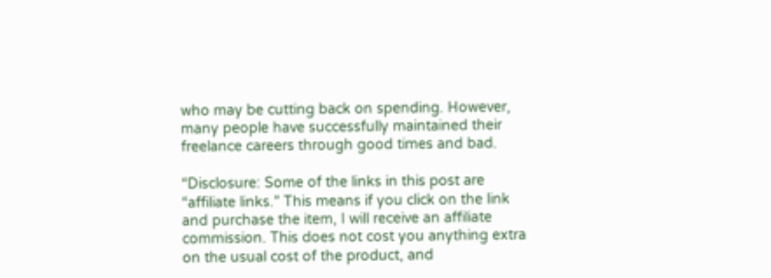who may be cutting back on spending. However, many people have successfully maintained their freelance careers through good times and bad.

“Disclosure: Some of the links in this post are “affiliate links.” This means if you click on the link and purchase the item, I will receive an affiliate commission. This does not cost you anything extra on the usual cost of the product, and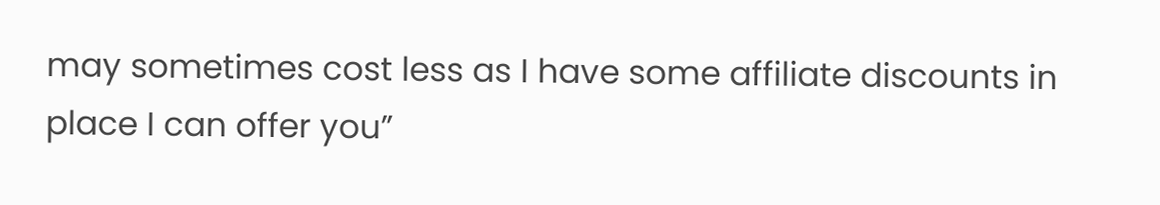may sometimes cost less as I have some affiliate discounts in place I can offer you”